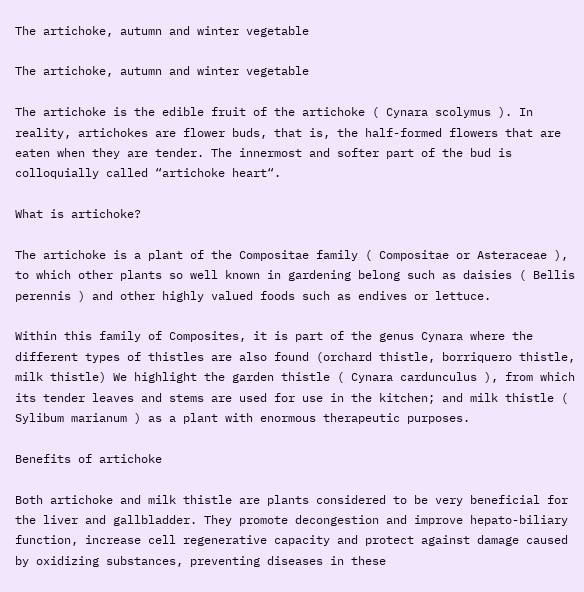The artichoke, autumn and winter vegetable

The artichoke, autumn and winter vegetable

The artichoke is the edible fruit of the artichoke ( Cynara scolymus ). In reality, artichokes are flower buds, that is, the half-formed flowers that are eaten when they are tender. The innermost and softer part of the bud is colloquially called “artichoke heart“.

What is artichoke?

The artichoke is a plant of the Compositae family ( Compositae or Asteraceae ), to which other plants so well known in gardening belong such as daisies ( Bellis perennis ) and other highly valued foods such as endives or lettuce.

Within this family of Composites, it is part of the genus Cynara where the different types of thistles are also found (orchard thistle, borriquero thistle, milk thistle) We highlight the garden thistle ( Cynara cardunculus ), from which its tender leaves and stems are used for use in the kitchen; and milk thistle ( Sylibum marianum ) as a plant with enormous therapeutic purposes.

Benefits of artichoke

Both artichoke and milk thistle are plants considered to be very beneficial for the liver and gallbladder. They promote decongestion and improve hepato-biliary function, increase cell regenerative capacity and protect against damage caused by oxidizing substances, preventing diseases in these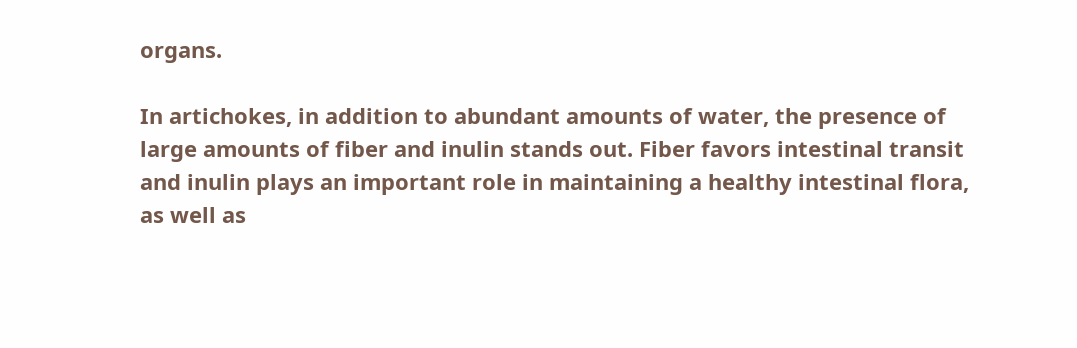organs.

In artichokes, in addition to abundant amounts of water, the presence of large amounts of fiber and inulin stands out. Fiber favors intestinal transit and inulin plays an important role in maintaining a healthy intestinal flora, as well as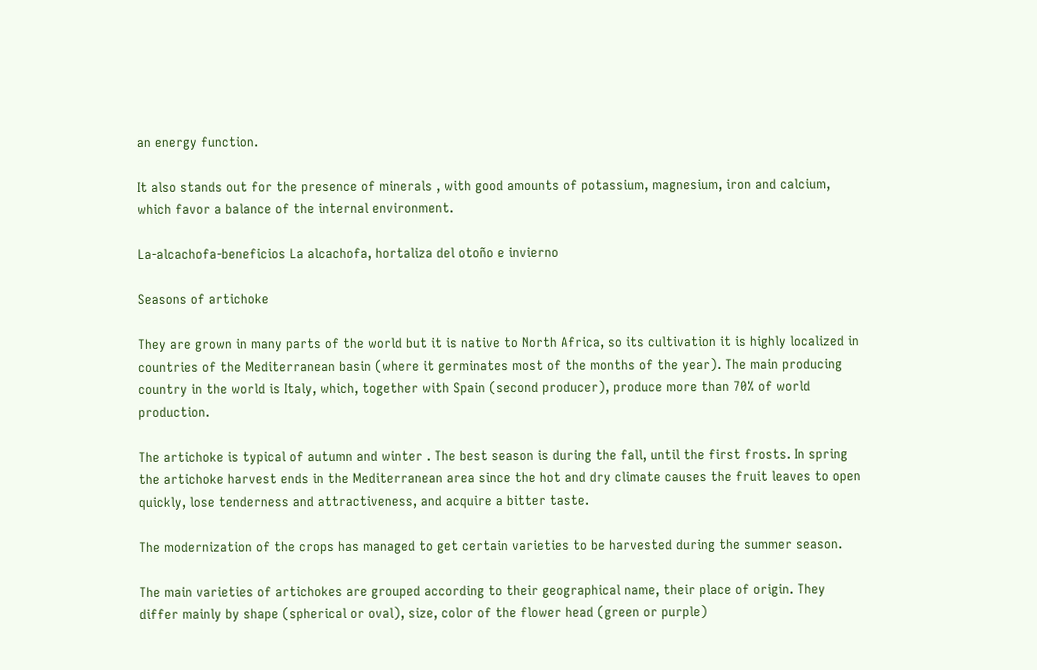an energy function.

It also stands out for the presence of minerals , with good amounts of potassium, magnesium, iron and calcium, which favor a balance of the internal environment.

La-alcachofa-beneficios La alcachofa, hortaliza del otoño e invierno

Seasons of artichoke

They are grown in many parts of the world but it is native to North Africa, so its cultivation it is highly localized in countries of the Mediterranean basin (where it germinates most of the months of the year). The main producing country in the world is Italy, which, together with Spain (second producer), produce more than 70% of world production.

The artichoke is typical of autumn and winter . The best season is during the fall, until the first frosts. In spring the artichoke harvest ends in the Mediterranean area since the hot and dry climate causes the fruit leaves to open quickly, lose tenderness and attractiveness, and acquire a bitter taste.

The modernization of the crops has managed to get certain varieties to be harvested during the summer season.

The main varieties of artichokes are grouped according to their geographical name, their place of origin. They differ mainly by shape (spherical or oval), size, color of the flower head (green or purple)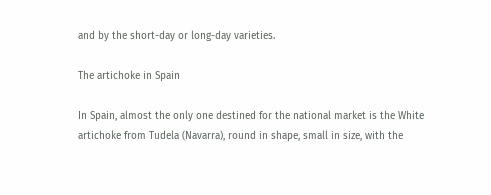and by the short-day or long-day varieties.

The artichoke in Spain

In Spain, almost the only one destined for the national market is the White artichoke from Tudela (Navarra), round in shape, small in size, with the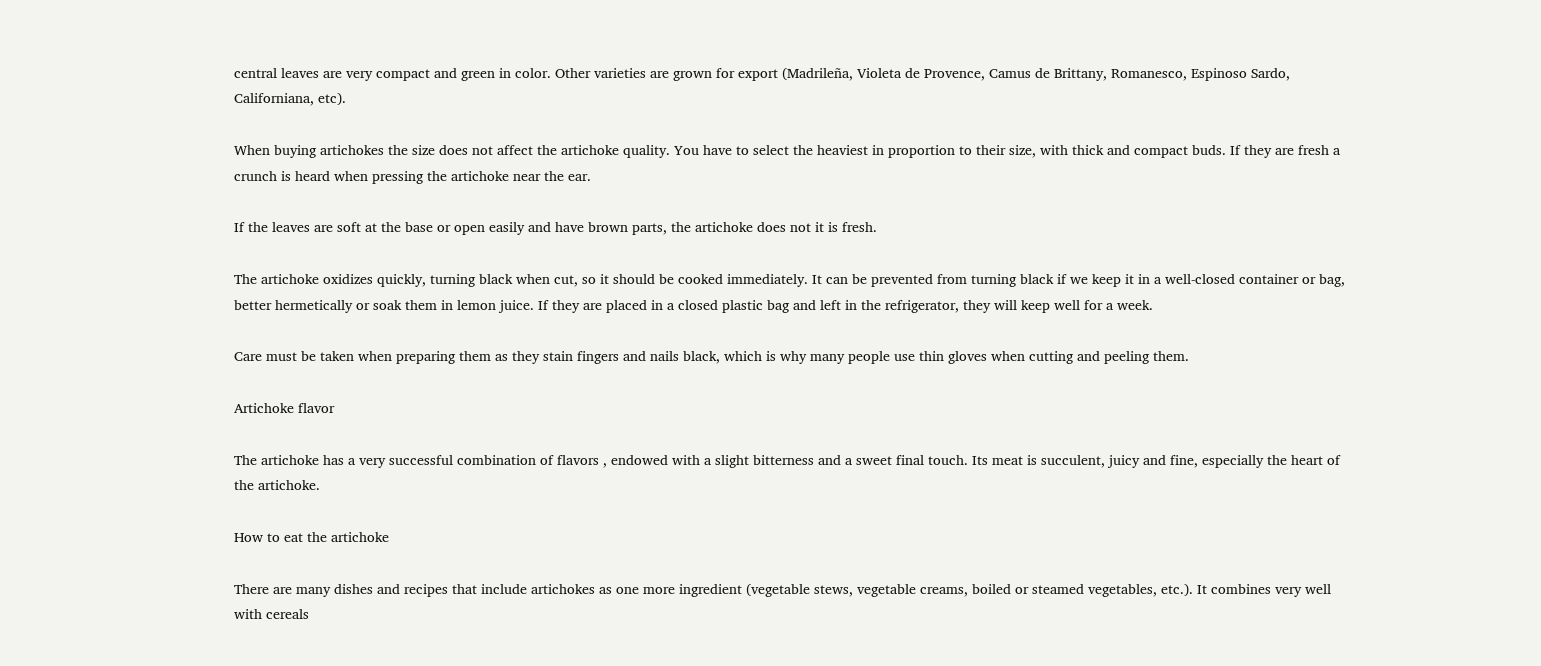central leaves are very compact and green in color. Other varieties are grown for export (Madrileña, Violeta de Provence, Camus de Brittany, Romanesco, Espinoso Sardo, Californiana, etc).

When buying artichokes the size does not affect the artichoke quality. You have to select the heaviest in proportion to their size, with thick and compact buds. If they are fresh a crunch is heard when pressing the artichoke near the ear.

If the leaves are soft at the base or open easily and have brown parts, the artichoke does not it is fresh.

The artichoke oxidizes quickly, turning black when cut, so it should be cooked immediately. It can be prevented from turning black if we keep it in a well-closed container or bag, better hermetically or soak them in lemon juice. If they are placed in a closed plastic bag and left in the refrigerator, they will keep well for a week.

Care must be taken when preparing them as they stain fingers and nails black, which is why many people use thin gloves when cutting and peeling them.

Artichoke flavor

The artichoke has a very successful combination of flavors , endowed with a slight bitterness and a sweet final touch. Its meat is succulent, juicy and fine, especially the heart of the artichoke.

How to eat the artichoke

There are many dishes and recipes that include artichokes as one more ingredient (vegetable stews, vegetable creams, boiled or steamed vegetables, etc.). It combines very well with cereals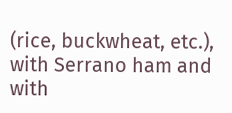(rice, buckwheat, etc.), with Serrano ham and with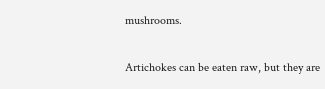mushrooms.

Artichokes can be eaten raw, but they are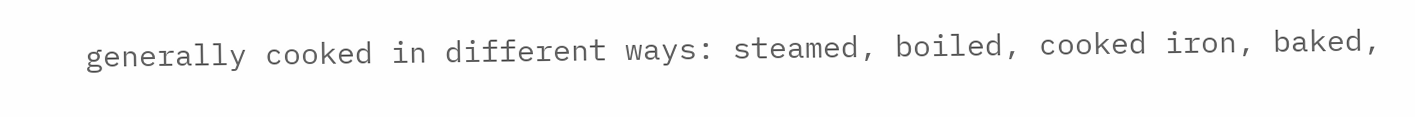generally cooked in different ways: steamed, boiled, cooked iron, baked,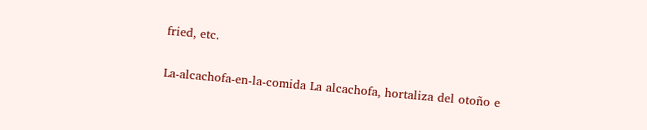fried, etc.

La-alcachofa-en-la-comida La alcachofa, hortaliza del otoño e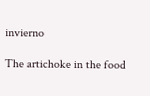invierno

The artichoke in the food